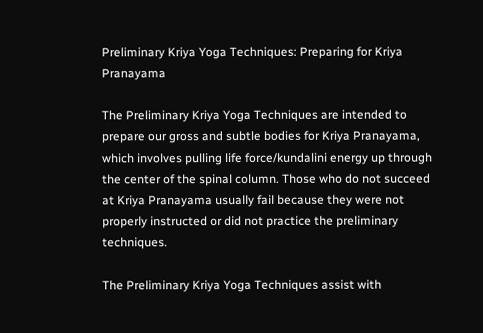Preliminary Kriya Yoga Techniques: Preparing for Kriya Pranayama

The Preliminary Kriya Yoga Techniques are intended to prepare our gross and subtle bodies for Kriya Pranayama, which involves pulling life force/kundalini energy up through the center of the spinal column. Those who do not succeed at Kriya Pranayama usually fail because they were not properly instructed or did not practice the preliminary techniques.

The Preliminary Kriya Yoga Techniques assist with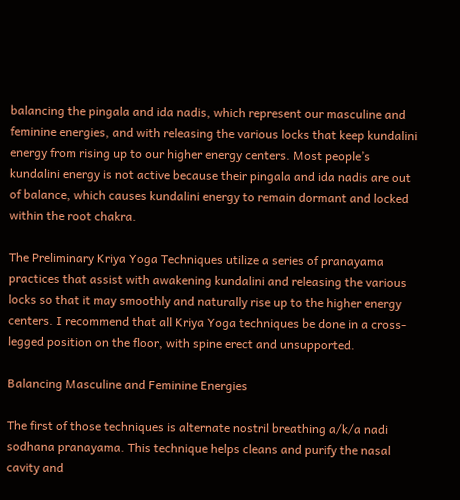balancing the pingala and ida nadis, which represent our masculine and feminine energies, and with releasing the various locks that keep kundalini energy from rising up to our higher energy centers. Most people’s kundalini energy is not active because their pingala and ida nadis are out of balance, which causes kundalini energy to remain dormant and locked within the root chakra.

The Preliminary Kriya Yoga Techniques utilize a series of pranayama practices that assist with awakening kundalini and releasing the various locks so that it may smoothly and naturally rise up to the higher energy centers. I recommend that all Kriya Yoga techniques be done in a cross-legged position on the floor, with spine erect and unsupported.

Balancing Masculine and Feminine Energies

The first of those techniques is alternate nostril breathing a/k/a nadi sodhana pranayama. This technique helps cleans and purify the nasal cavity and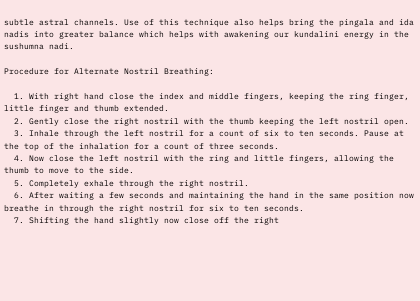subtle astral channels. Use of this technique also helps bring the pingala and ida nadis into greater balance which helps with awakening our kundalini energy in the sushumna nadi.

Procedure for Alternate Nostril Breathing:

  1. With right hand close the index and middle fingers, keeping the ring finger, little finger and thumb extended.
  2. Gently close the right nostril with the thumb keeping the left nostril open.
  3. Inhale through the left nostril for a count of six to ten seconds. Pause at the top of the inhalation for a count of three seconds.
  4. Now close the left nostril with the ring and little fingers, allowing the thumb to move to the side.
  5. Completely exhale through the right nostril.
  6. After waiting a few seconds and maintaining the hand in the same position now breathe in through the right nostril for six to ten seconds.
  7. Shifting the hand slightly now close off the right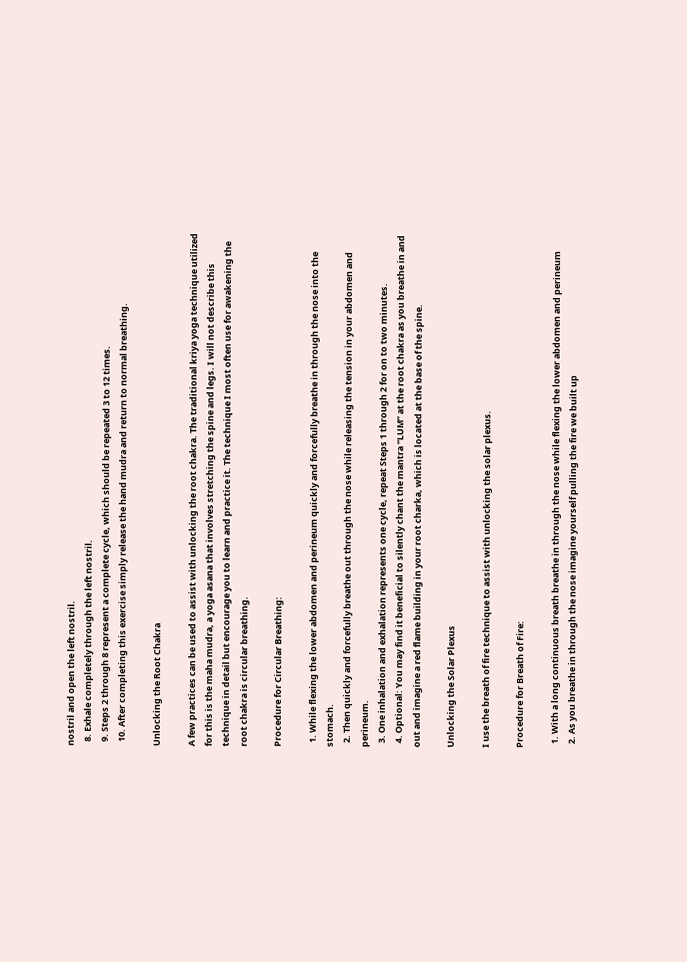nostril and open the left nostril.
  8. Exhale completely through the left nostril.
  9. Steps 2 through 8 represent a complete cycle, which should be repeated 3 to 12 times.
  10. After completing this exercise simply release the hand mudra and return to normal breathing.

Unlocking the Root Chakra

A few practices can be used to assist with unlocking the root chakra. The traditional kriya yoga technique utilized for this is the maha mudra, a yoga asana that involves stretching the spine and legs. I will not describe this technique in detail but encourage you to learn and practice it. The technique I most often use for awakening the root chakra is circular breathing.

Procedure for Circular Breathing:

  1. While flexing the lower abdomen and perineum quickly and forcefully breathe in through the nose into the stomach.
  2. Then quickly and forcefully breathe out through the nose while releasing the tension in your abdomen and perineum.
  3. One inhalation and exhalation represents one cycle, repeat Steps 1 through 2 for on to two minutes.
  4. Optional: You may find it beneficial to silently chant the mantra “LUM” at the root chakra as you breathe in and out and imagine a red flame building in your root charka, which is located at the base of the spine.

Unlocking the Solar Plexus

I use the breath of fire technique to assist with unlocking the solar plexus.

Procedure for Breath of Fire:

  1. With a long continuous breath breathe in through the nose while flexing the lower abdomen and perineum
  2. As you breathe in through the nose imagine yourself pulling the fire we built up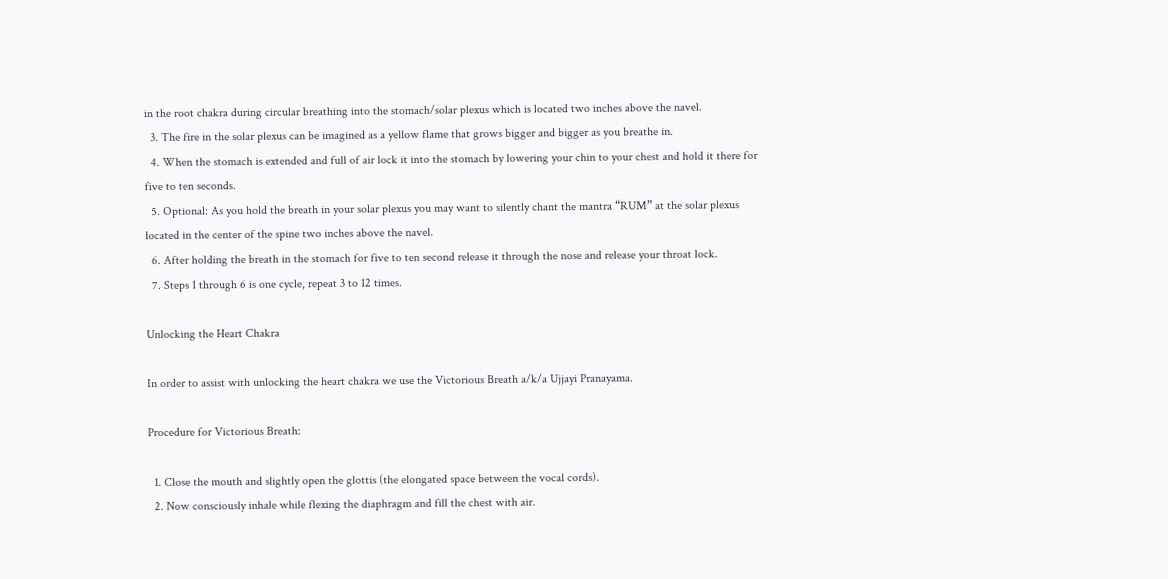in the root chakra during circular breathing into the stomach/solar plexus which is located two inches above the navel.
  3. The fire in the solar plexus can be imagined as a yellow flame that grows bigger and bigger as you breathe in.
  4. When the stomach is extended and full of air lock it into the stomach by lowering your chin to your chest and hold it there for five to ten seconds.
  5. Optional: As you hold the breath in your solar plexus you may want to silently chant the mantra “RUM” at the solar plexus located in the center of the spine two inches above the navel.
  6. After holding the breath in the stomach for five to ten second release it through the nose and release your throat lock.
  7. Steps 1 through 6 is one cycle, repeat 3 to 12 times.

Unlocking the Heart Chakra

In order to assist with unlocking the heart chakra we use the Victorious Breath a/k/a Ujjayi Pranayama.

Procedure for Victorious Breath:

  1. Close the mouth and slightly open the glottis (the elongated space between the vocal cords).
  2. Now consciously inhale while flexing the diaphragm and fill the chest with air.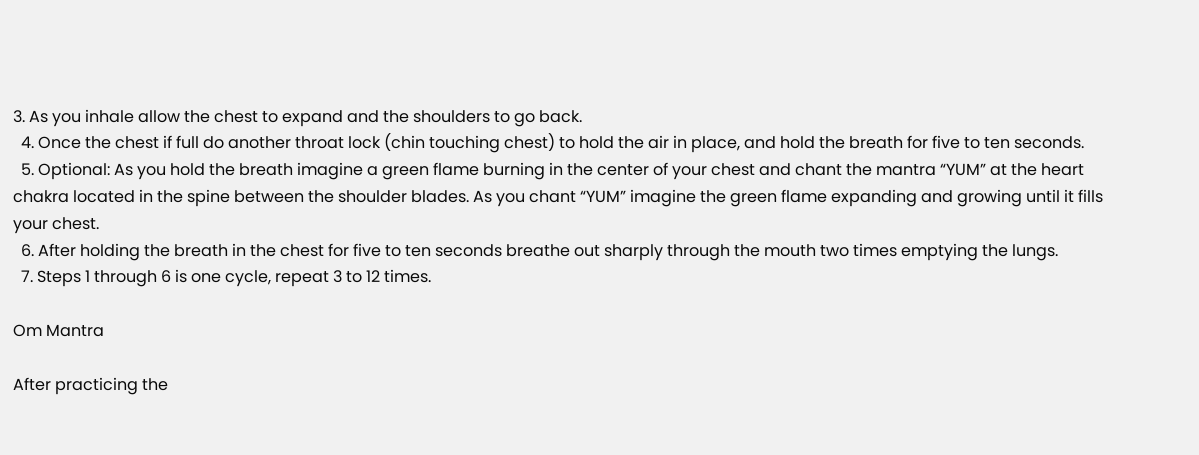3. As you inhale allow the chest to expand and the shoulders to go back.
  4. Once the chest if full do another throat lock (chin touching chest) to hold the air in place, and hold the breath for five to ten seconds.
  5. Optional: As you hold the breath imagine a green flame burning in the center of your chest and chant the mantra “YUM” at the heart chakra located in the spine between the shoulder blades. As you chant “YUM” imagine the green flame expanding and growing until it fills your chest.
  6. After holding the breath in the chest for five to ten seconds breathe out sharply through the mouth two times emptying the lungs.
  7. Steps 1 through 6 is one cycle, repeat 3 to 12 times.

Om Mantra

After practicing the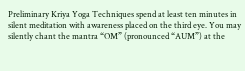Preliminary Kriya Yoga Techniques spend at least ten minutes in silent meditation with awareness placed on the third eye. You may silently chant the mantra “OM” (pronounced “AUM”) at the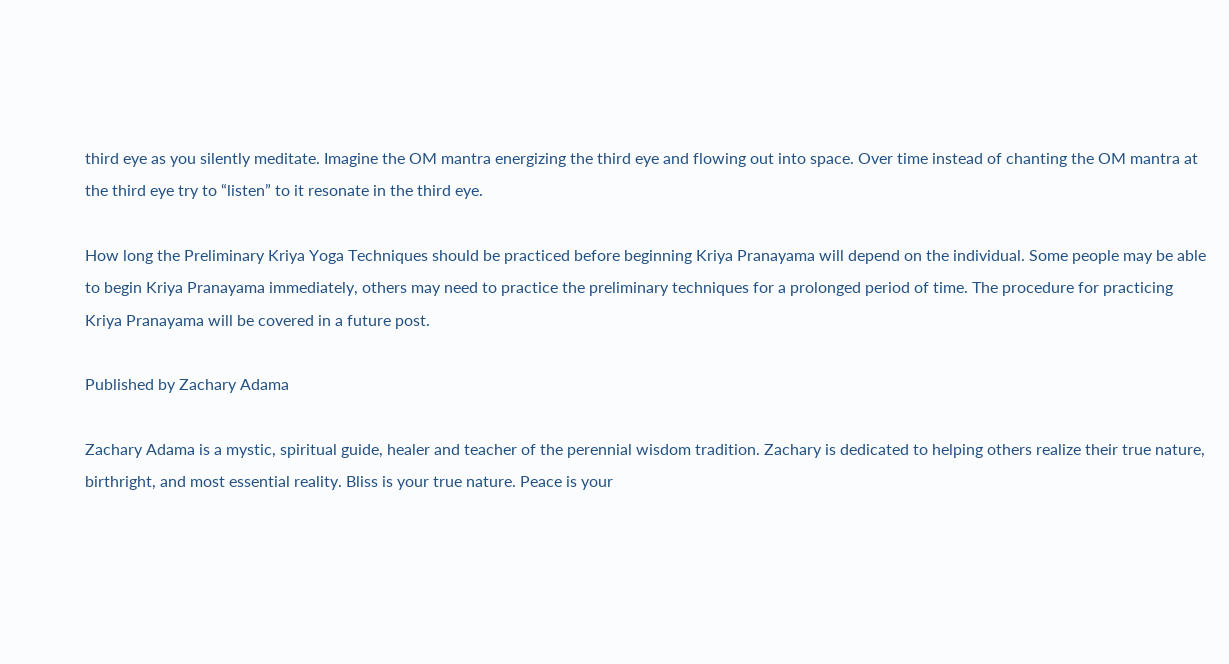third eye as you silently meditate. Imagine the OM mantra energizing the third eye and flowing out into space. Over time instead of chanting the OM mantra at the third eye try to “listen” to it resonate in the third eye.

How long the Preliminary Kriya Yoga Techniques should be practiced before beginning Kriya Pranayama will depend on the individual. Some people may be able to begin Kriya Pranayama immediately, others may need to practice the preliminary techniques for a prolonged period of time. The procedure for practicing Kriya Pranayama will be covered in a future post.

Published by Zachary Adama

Zachary Adama is a mystic, spiritual guide, healer and teacher of the perennial wisdom tradition. Zachary is dedicated to helping others realize their true nature, birthright, and most essential reality. Bliss is your true nature. Peace is your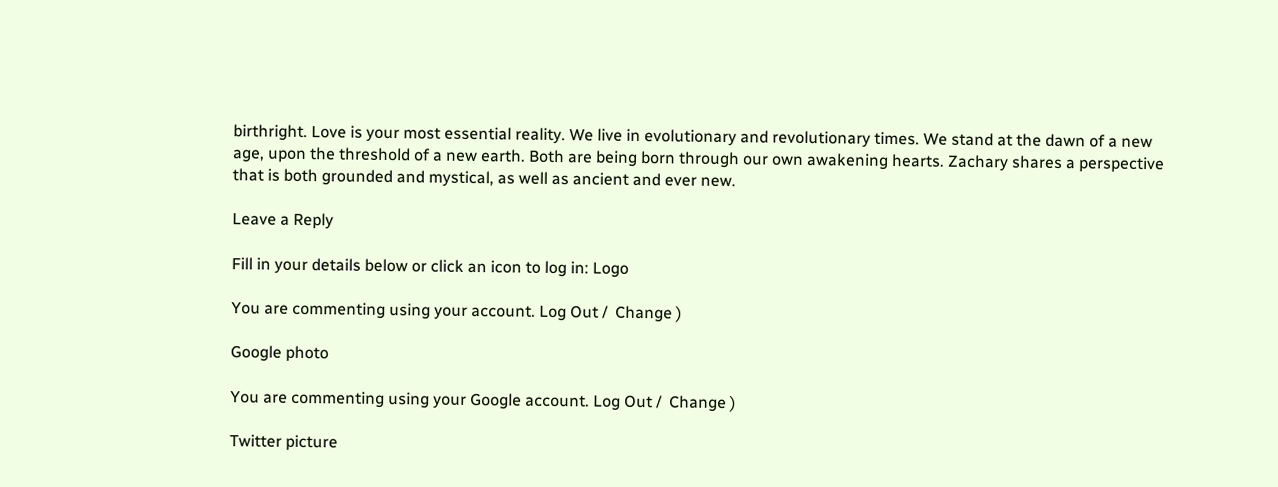birthright. Love is your most essential reality. We live in evolutionary and revolutionary times. We stand at the dawn of a new age, upon the threshold of a new earth. Both are being born through our own awakening hearts. Zachary shares a perspective that is both grounded and mystical, as well as ancient and ever new.

Leave a Reply

Fill in your details below or click an icon to log in: Logo

You are commenting using your account. Log Out /  Change )

Google photo

You are commenting using your Google account. Log Out /  Change )

Twitter picture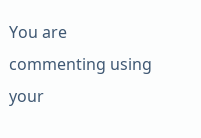You are commenting using your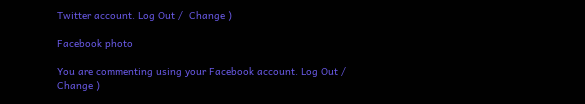Twitter account. Log Out /  Change )

Facebook photo

You are commenting using your Facebook account. Log Out /  Change )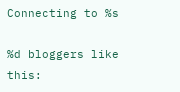Connecting to %s

%d bloggers like this: